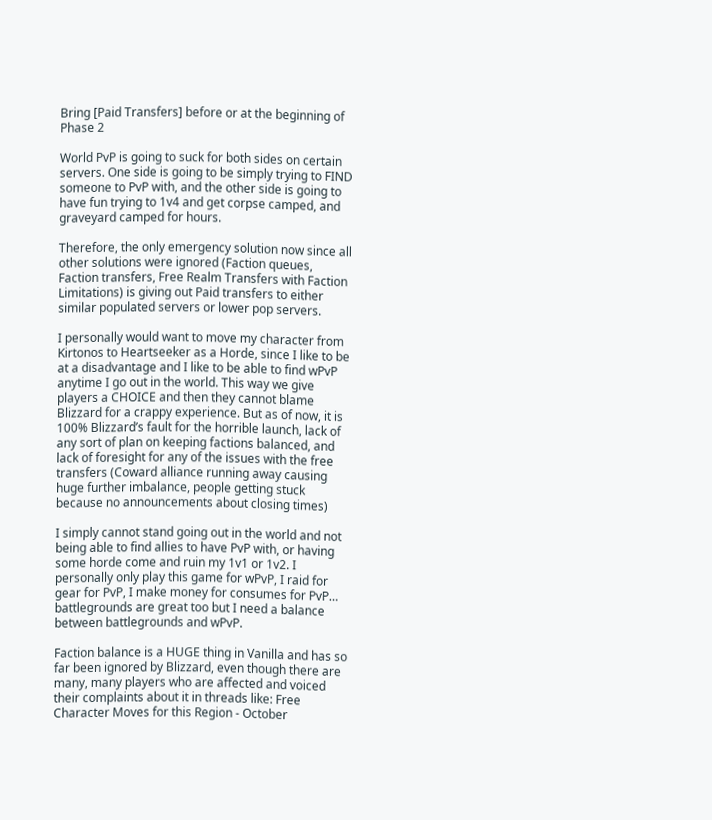Bring [Paid Transfers] before or at the beginning of Phase 2

World PvP is going to suck for both sides on certain servers. One side is going to be simply trying to FIND someone to PvP with, and the other side is going to have fun trying to 1v4 and get corpse camped, and graveyard camped for hours.

Therefore, the only emergency solution now since all other solutions were ignored (Faction queues, Faction transfers, Free Realm Transfers with Faction Limitations) is giving out Paid transfers to either similar populated servers or lower pop servers.

I personally would want to move my character from Kirtonos to Heartseeker as a Horde, since I like to be at a disadvantage and I like to be able to find wPvP anytime I go out in the world. This way we give players a CHOICE and then they cannot blame Blizzard for a crappy experience. But as of now, it is 100% Blizzard’s fault for the horrible launch, lack of any sort of plan on keeping factions balanced, and lack of foresight for any of the issues with the free transfers (Coward alliance running away causing huge further imbalance, people getting stuck because no announcements about closing times)

I simply cannot stand going out in the world and not being able to find allies to have PvP with, or having some horde come and ruin my 1v1 or 1v2. I personally only play this game for wPvP, I raid for gear for PvP, I make money for consumes for PvP… battlegrounds are great too but I need a balance between battlegrounds and wPvP.

Faction balance is a HUGE thing in Vanilla and has so far been ignored by Blizzard, even though there are many, many players who are affected and voiced their complaints about it in threads like: Free Character Moves for this Region - October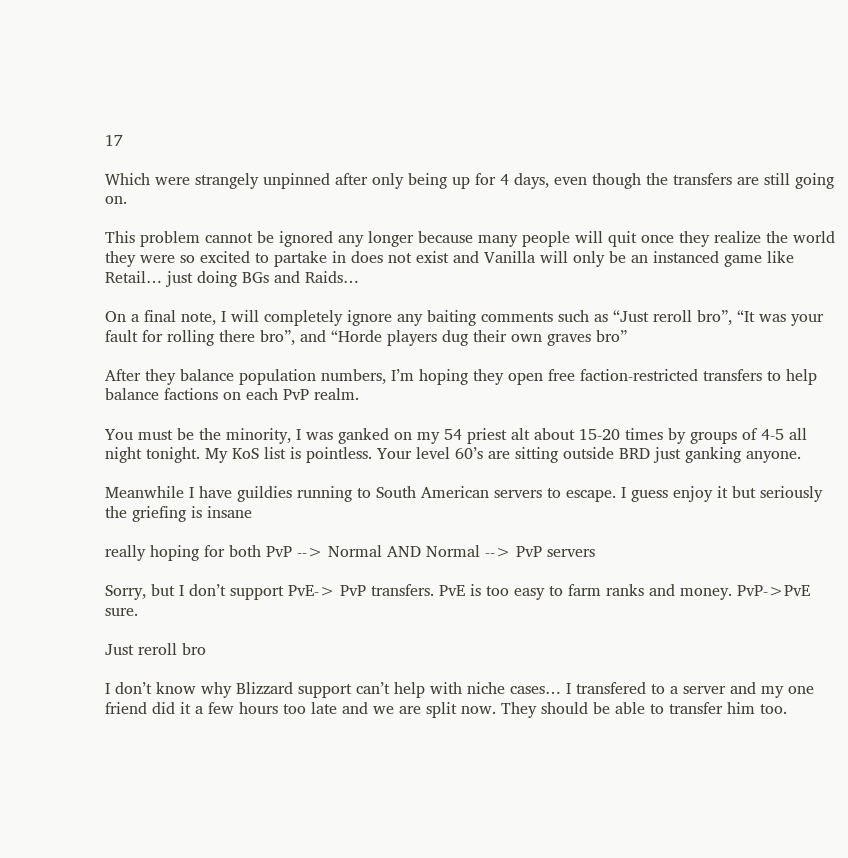17

Which were strangely unpinned after only being up for 4 days, even though the transfers are still going on.

This problem cannot be ignored any longer because many people will quit once they realize the world they were so excited to partake in does not exist and Vanilla will only be an instanced game like Retail… just doing BGs and Raids…

On a final note, I will completely ignore any baiting comments such as “Just reroll bro”, “It was your fault for rolling there bro”, and “Horde players dug their own graves bro”

After they balance population numbers, I’m hoping they open free faction-restricted transfers to help balance factions on each PvP realm.

You must be the minority, I was ganked on my 54 priest alt about 15-20 times by groups of 4-5 all night tonight. My KoS list is pointless. Your level 60’s are sitting outside BRD just ganking anyone.

Meanwhile I have guildies running to South American servers to escape. I guess enjoy it but seriously the griefing is insane

really hoping for both PvP --> Normal AND Normal --> PvP servers

Sorry, but I don’t support PvE-> PvP transfers. PvE is too easy to farm ranks and money. PvP->PvE sure.

Just reroll bro

I don’t know why Blizzard support can’t help with niche cases… I transfered to a server and my one friend did it a few hours too late and we are split now. They should be able to transfer him too.